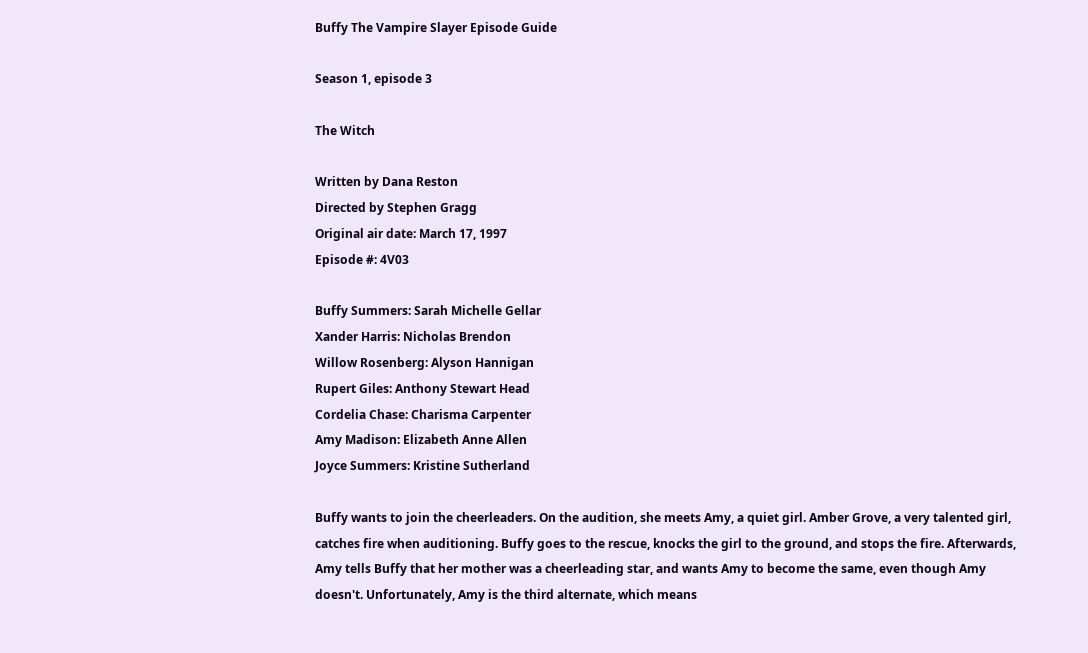Buffy The Vampire Slayer Episode Guide

Season 1, episode 3

The Witch

Written by Dana Reston
Directed by Stephen Gragg
Original air date: March 17, 1997
Episode #: 4V03

Buffy Summers: Sarah Michelle Gellar
Xander Harris: Nicholas Brendon
Willow Rosenberg: Alyson Hannigan
Rupert Giles: Anthony Stewart Head
Cordelia Chase: Charisma Carpenter
Amy Madison: Elizabeth Anne Allen
Joyce Summers: Kristine Sutherland

Buffy wants to join the cheerleaders. On the audition, she meets Amy, a quiet girl. Amber Grove, a very talented girl, catches fire when auditioning. Buffy goes to the rescue, knocks the girl to the ground, and stops the fire. Afterwards, Amy tells Buffy that her mother was a cheerleading star, and wants Amy to become the same, even though Amy doesn't. Unfortunately, Amy is the third alternate, which means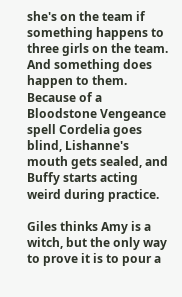she's on the team if something happens to three girls on the team. And something does happen to them. Because of a Bloodstone Vengeance spell Cordelia goes blind, Lishanne's mouth gets sealed, and Buffy starts acting weird during practice.

Giles thinks Amy is a witch, but the only way to prove it is to pour a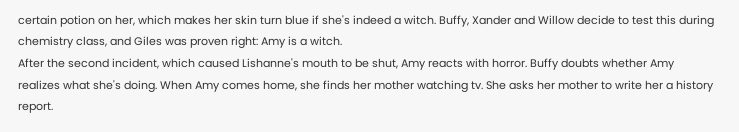certain potion on her, which makes her skin turn blue if she's indeed a witch. Buffy, Xander and Willow decide to test this during chemistry class, and Giles was proven right: Amy is a witch.
After the second incident, which caused Lishanne's mouth to be shut, Amy reacts with horror. Buffy doubts whether Amy realizes what she's doing. When Amy comes home, she finds her mother watching tv. She asks her mother to write her a history report.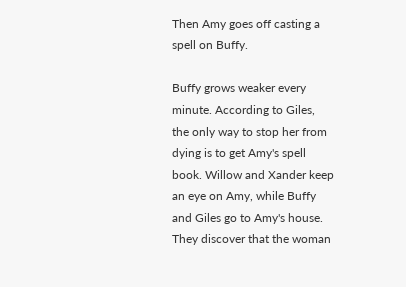Then Amy goes off casting a spell on Buffy.

Buffy grows weaker every minute. According to Giles, the only way to stop her from dying is to get Amy's spell book. Willow and Xander keep an eye on Amy, while Buffy and Giles go to Amy's house. They discover that the woman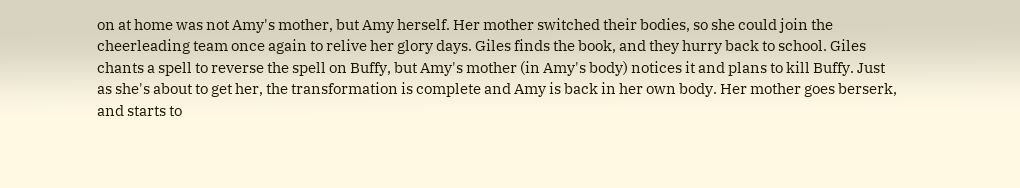on at home was not Amy's mother, but Amy herself. Her mother switched their bodies, so she could join the cheerleading team once again to relive her glory days. Giles finds the book, and they hurry back to school. Giles chants a spell to reverse the spell on Buffy, but Amy's mother (in Amy's body) notices it and plans to kill Buffy. Just as she's about to get her, the transformation is complete and Amy is back in her own body. Her mother goes berserk, and starts to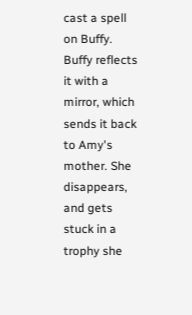cast a spell on Buffy. Buffy reflects it with a mirror, which sends it back to Amy's mother. She disappears, and gets stuck in a trophy she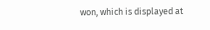won, which is displayed at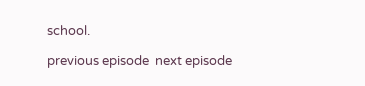school.

previous episode  next episode